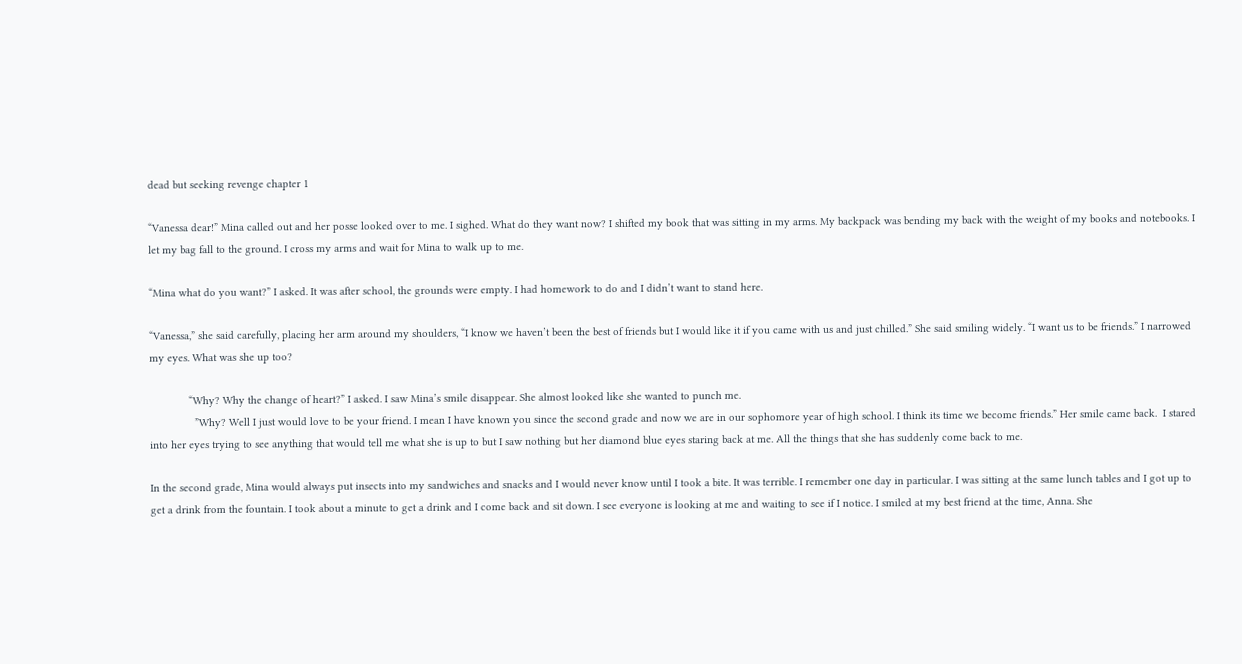dead but seeking revenge chapter 1

“Vanessa dear!” Mina called out and her posse looked over to me. I sighed. What do they want now? I shifted my book that was sitting in my arms. My backpack was bending my back with the weight of my books and notebooks. I let my bag fall to the ground. I cross my arms and wait for Mina to walk up to me.

“Mina what do you want?” I asked. It was after school, the grounds were empty. I had homework to do and I didn’t want to stand here.

“Vanessa,” she said carefully, placing her arm around my shoulders, “I know we haven’t been the best of friends but I would like it if you came with us and just chilled.” She said smiling widely. “I want us to be friends.” I narrowed my eyes. What was she up too?

             “Why? Why the change of heart?” I asked. I saw Mina’s smile disappear. She almost looked like she wanted to punch me.
               ”Why? Well I just would love to be your friend. I mean I have known you since the second grade and now we are in our sophomore year of high school. I think its time we become friends.” Her smile came back.  I stared into her eyes trying to see anything that would tell me what she is up to but I saw nothing but her diamond blue eyes staring back at me. All the things that she has suddenly come back to me.

In the second grade, Mina would always put insects into my sandwiches and snacks and I would never know until I took a bite. It was terrible. I remember one day in particular. I was sitting at the same lunch tables and I got up to get a drink from the fountain. I took about a minute to get a drink and I come back and sit down. I see everyone is looking at me and waiting to see if I notice. I smiled at my best friend at the time, Anna. She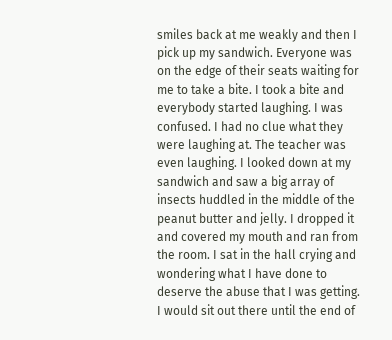smiles back at me weakly and then I pick up my sandwich. Everyone was on the edge of their seats waiting for me to take a bite. I took a bite and everybody started laughing. I was confused. I had no clue what they were laughing at. The teacher was even laughing. I looked down at my sandwich and saw a big array of insects huddled in the middle of the peanut butter and jelly. I dropped it and covered my mouth and ran from the room. I sat in the hall crying and wondering what I have done to deserve the abuse that I was getting. I would sit out there until the end of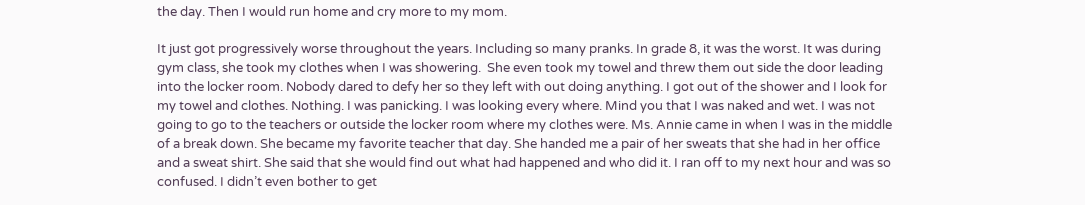the day. Then I would run home and cry more to my mom.

It just got progressively worse throughout the years. Including so many pranks. In grade 8, it was the worst. It was during gym class, she took my clothes when I was showering.  She even took my towel and threw them out side the door leading into the locker room. Nobody dared to defy her so they left with out doing anything. I got out of the shower and I look for my towel and clothes. Nothing. I was panicking. I was looking every where. Mind you that I was naked and wet. I was not going to go to the teachers or outside the locker room where my clothes were. Ms. Annie came in when I was in the middle of a break down. She became my favorite teacher that day. She handed me a pair of her sweats that she had in her office and a sweat shirt. She said that she would find out what had happened and who did it. I ran off to my next hour and was so confused. I didn’t even bother to get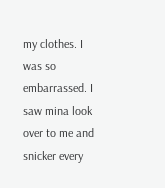my clothes. I was so embarrassed. I saw mina look over to me and snicker every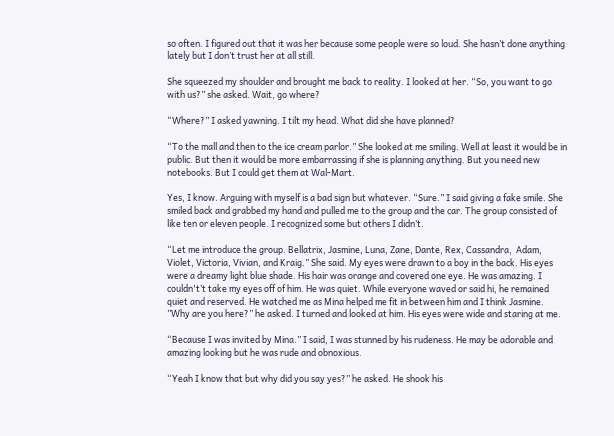so often. I figured out that it was her because some people were so loud. She hasn’t done anything lately but I don’t trust her at all still.

She squeezed my shoulder and brought me back to reality. I looked at her. “So, you want to go with us?” she asked. Wait, go where?

“Where?” I asked yawning. I tilt my head. What did she have planned?

“To the mall and then to the ice cream parlor.” She looked at me smiling. Well at least it would be in public. But then it would be more embarrassing if she is planning anything. But you need new notebooks. But I could get them at Wal-Mart.

Yes, I know. Arguing with myself is a bad sign but whatever. “Sure.” I said giving a fake smile. She smiled back and grabbed my hand and pulled me to the group and the car. The group consisted of like ten or eleven people. I recognized some but others I didn’t.

“Let me introduce the group. Bellatrix, Jasmine, Luna, Zane, Dante, Rex, Cassandra,  Adam, Violet, Victoria, Vivian, and Kraig.” She said. My eyes were drawn to a boy in the back. His eyes were a dreamy light blue shade. His hair was orange and covered one eye. He was amazing. I couldn't’t take my eyes off of him. He was quiet. While everyone waved or said hi, he remained quiet and reserved. He watched me as Mina helped me fit in between him and I think Jasmine.
”Why are you here?” he asked. I turned and looked at him. His eyes were wide and staring at me.

“Because I was invited by Mina.” I said, I was stunned by his rudeness. He may be adorable and amazing looking but he was rude and obnoxious.

“Yeah I know that but why did you say yes?” he asked. He shook his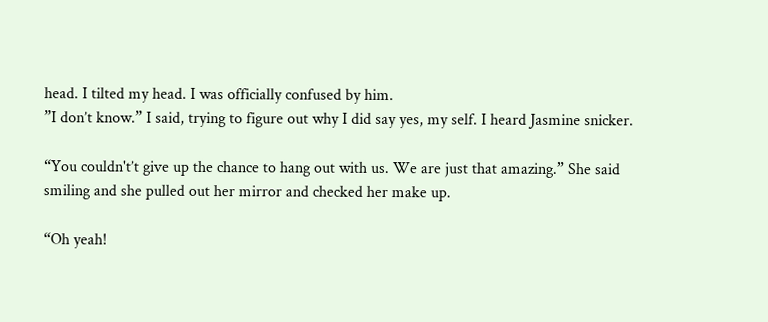head. I tilted my head. I was officially confused by him.
”I don’t know.” I said, trying to figure out why I did say yes, my self. I heard Jasmine snicker.

“You couldn't’t give up the chance to hang out with us. We are just that amazing.” She said smiling and she pulled out her mirror and checked her make up.

“Oh yeah!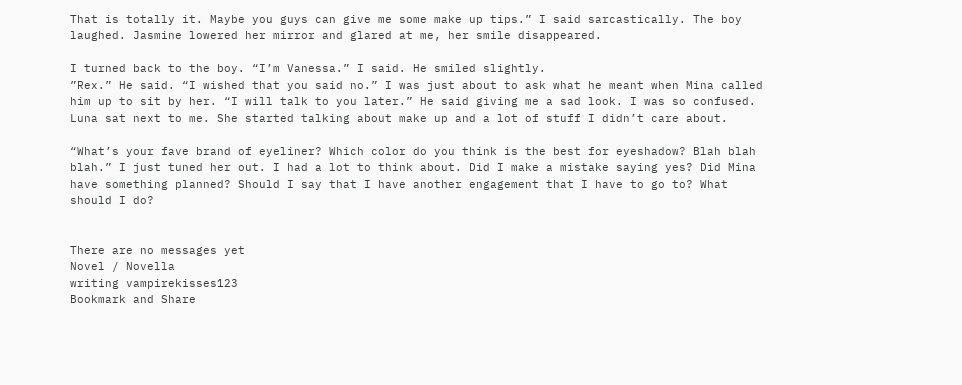That is totally it. Maybe you guys can give me some make up tips.” I said sarcastically. The boy laughed. Jasmine lowered her mirror and glared at me, her smile disappeared.

I turned back to the boy. “I’m Vanessa.” I said. He smiled slightly.
”Rex.” He said. “I wished that you said no.” I was just about to ask what he meant when Mina called him up to sit by her. “I will talk to you later.” He said giving me a sad look. I was so confused. Luna sat next to me. She started talking about make up and a lot of stuff I didn’t care about.

“What’s your fave brand of eyeliner? Which color do you think is the best for eyeshadow? Blah blah blah.” I just tuned her out. I had a lot to think about. Did I make a mistake saying yes? Did Mina have something planned? Should I say that I have another engagement that I have to go to? What should I do?


There are no messages yet
Novel / Novella
writing vampirekisses123
Bookmark and Share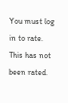You must log in to rate.
This has not been rated.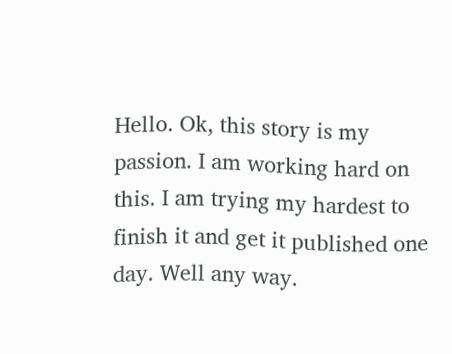Hello. Ok, this story is my passion. I am working hard on this. I am trying my hardest to finish it and get it published one day. Well any way.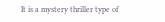It is a mystery thriller type of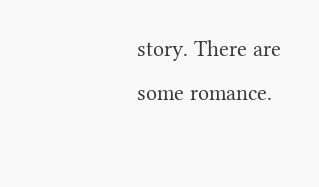story. There are some romance.